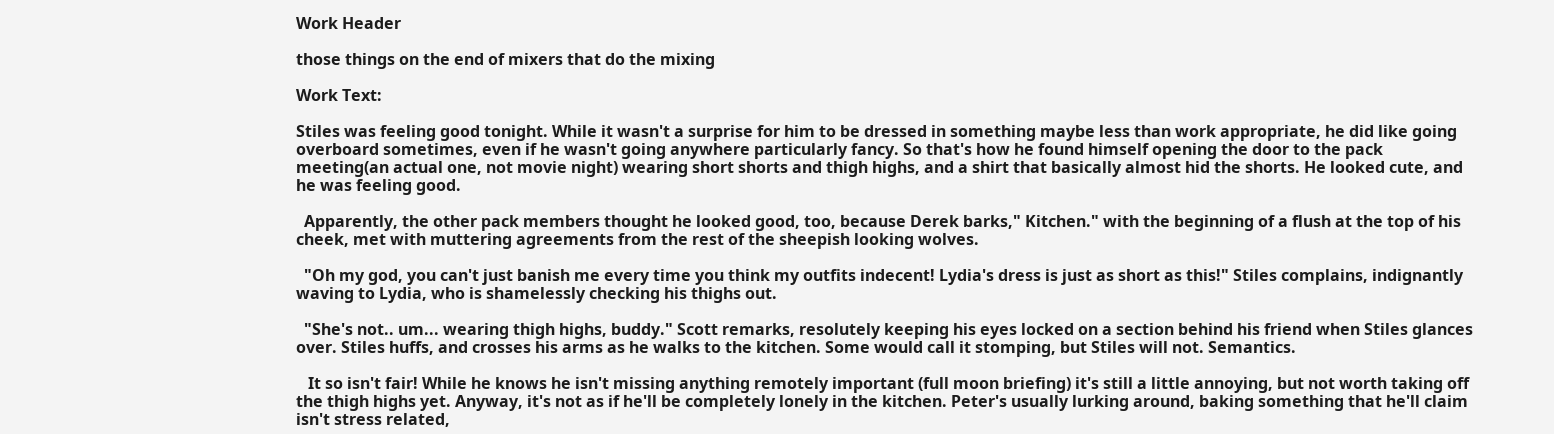Work Header

those things on the end of mixers that do the mixing

Work Text:

Stiles was feeling good tonight. While it wasn't a surprise for him to be dressed in something maybe less than work appropriate, he did like going overboard sometimes, even if he wasn't going anywhere particularly fancy. So that's how he found himself opening the door to the pack meeting(an actual one, not movie night) wearing short shorts and thigh highs, and a shirt that basically almost hid the shorts. He looked cute, and he was feeling good.

  Apparently, the other pack members thought he looked good, too, because Derek barks," Kitchen." with the beginning of a flush at the top of his cheek, met with muttering agreements from the rest of the sheepish looking wolves.

  "Oh my god, you can't just banish me every time you think my outfits indecent! Lydia's dress is just as short as this!" Stiles complains, indignantly waving to Lydia, who is shamelessly checking his thighs out.

  "She's not.. um... wearing thigh highs, buddy." Scott remarks, resolutely keeping his eyes locked on a section behind his friend when Stiles glances over. Stiles huffs, and crosses his arms as he walks to the kitchen. Some would call it stomping, but Stiles will not. Semantics.

   It so isn't fair! While he knows he isn't missing anything remotely important (full moon briefing) it's still a little annoying, but not worth taking off the thigh highs yet. Anyway, it's not as if he'll be completely lonely in the kitchen. Peter's usually lurking around, baking something that he'll claim isn't stress related,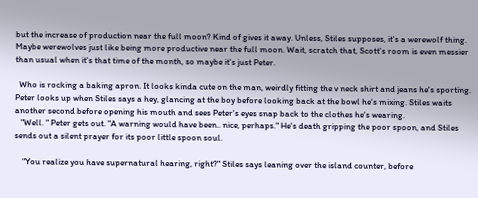but the increase of production near the full moon? Kind of gives it away. Unless, Stiles supposes, it's a werewolf thing. Maybe werewolves just like being more productive near the full moon. Wait, scratch that, Scott's room is even messier than usual when it's that time of the month, so maybe it's just Peter.

  Who is rocking a baking apron. It looks kinda cute on the man, weirdly fitting the v neck shirt and jeans he's sporting. Peter looks up when Stiles says a hey, glancing at the boy before looking back at the bowl he's mixing. Stiles waits another second before opening his mouth and sees Peter's eyes snap back to the clothes he's wearing.
   "Well. " Peter gets out. "A warning would have been.. nice, perhaps." He's death gripping the poor spoon, and Stiles sends out a silent prayer for its poor little spoon soul.

    "You realize you have supernatural hearing, right?" Stiles says leaning over the island counter, before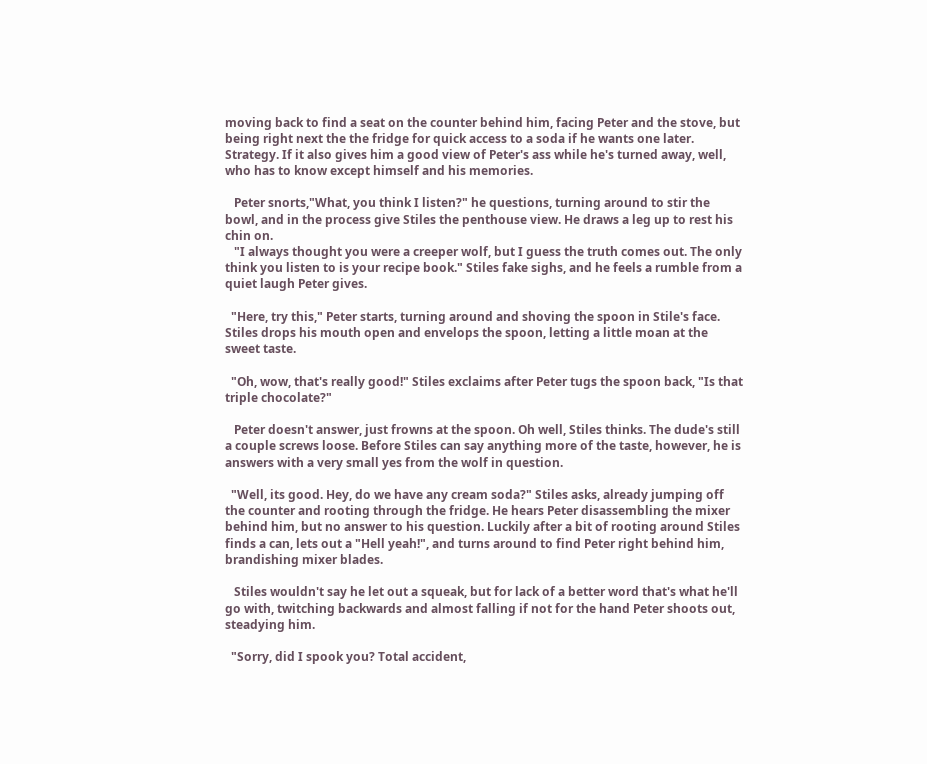moving back to find a seat on the counter behind him, facing Peter and the stove, but being right next the the fridge for quick access to a soda if he wants one later. Strategy. If it also gives him a good view of Peter's ass while he's turned away, well, who has to know except himself and his memories.

   Peter snorts,"What, you think I listen?" he questions, turning around to stir the bowl, and in the process give Stiles the penthouse view. He draws a leg up to rest his chin on.
   "I always thought you were a creeper wolf, but I guess the truth comes out. The only think you listen to is your recipe book." Stiles fake sighs, and he feels a rumble from a quiet laugh Peter gives.

  "Here, try this," Peter starts, turning around and shoving the spoon in Stile's face. Stiles drops his mouth open and envelops the spoon, letting a little moan at the sweet taste.

  "Oh, wow, that's really good!" Stiles exclaims after Peter tugs the spoon back, "Is that triple chocolate?"

   Peter doesn't answer, just frowns at the spoon. Oh well, Stiles thinks. The dude's still a couple screws loose. Before Stiles can say anything more of the taste, however, he is answers with a very small yes from the wolf in question.

  "Well, its good. Hey, do we have any cream soda?" Stiles asks, already jumping off the counter and rooting through the fridge. He hears Peter disassembling the mixer behind him, but no answer to his question. Luckily after a bit of rooting around Stiles finds a can, lets out a "Hell yeah!", and turns around to find Peter right behind him, brandishing mixer blades.

   Stiles wouldn't say he let out a squeak, but for lack of a better word that's what he'll go with, twitching backwards and almost falling if not for the hand Peter shoots out, steadying him.

  "Sorry, did I spook you? Total accident,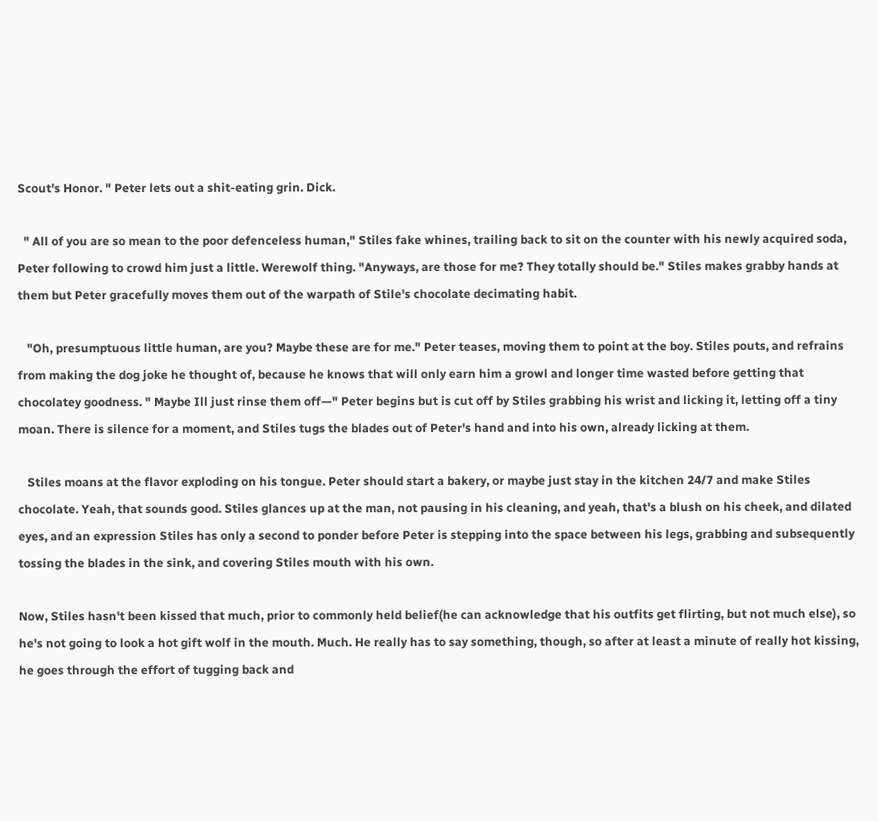Scout's Honor. " Peter lets out a shit-eating grin. Dick.

  " All of you are so mean to the poor defenceless human," Stiles fake whines, trailing back to sit on the counter with his newly acquired soda, Peter following to crowd him just a little. Werewolf thing. "Anyways, are those for me? They totally should be." Stiles makes grabby hands at them but Peter gracefully moves them out of the warpath of Stile's chocolate decimating habit.

   "Oh, presumptuous little human, are you? Maybe these are for me." Peter teases, moving them to point at the boy. Stiles pouts, and refrains from making the dog joke he thought of, because he knows that will only earn him a growl and longer time wasted before getting that chocolatey goodness. " Maybe Ill just rinse them off—" Peter begins but is cut off by Stiles grabbing his wrist and licking it, letting off a tiny moan. There is silence for a moment, and Stiles tugs the blades out of Peter's hand and into his own, already licking at them.

   Stiles moans at the flavor exploding on his tongue. Peter should start a bakery, or maybe just stay in the kitchen 24/7 and make Stiles chocolate. Yeah, that sounds good. Stiles glances up at the man, not pausing in his cleaning, and yeah, that's a blush on his cheek, and dilated eyes, and an expression Stiles has only a second to ponder before Peter is stepping into the space between his legs, grabbing and subsequently tossing the blades in the sink, and covering Stiles mouth with his own.

Now, Stiles hasn't been kissed that much, prior to commonly held belief(he can acknowledge that his outfits get flirting, but not much else), so he's not going to look a hot gift wolf in the mouth. Much. He really has to say something, though, so after at least a minute of really hot kissing, he goes through the effort of tugging back and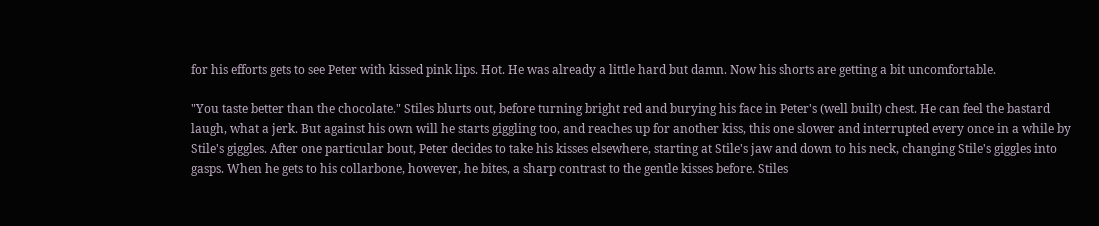for his efforts gets to see Peter with kissed pink lips. Hot. He was already a little hard but damn. Now his shorts are getting a bit uncomfortable.

"You taste better than the chocolate." Stiles blurts out, before turning bright red and burying his face in Peter's (well built) chest. He can feel the bastard laugh, what a jerk. But against his own will he starts giggling too, and reaches up for another kiss, this one slower and interrupted every once in a while by Stile's giggles. After one particular bout, Peter decides to take his kisses elsewhere, starting at Stile's jaw and down to his neck, changing Stile's giggles into gasps. When he gets to his collarbone, however, he bites, a sharp contrast to the gentle kisses before. Stiles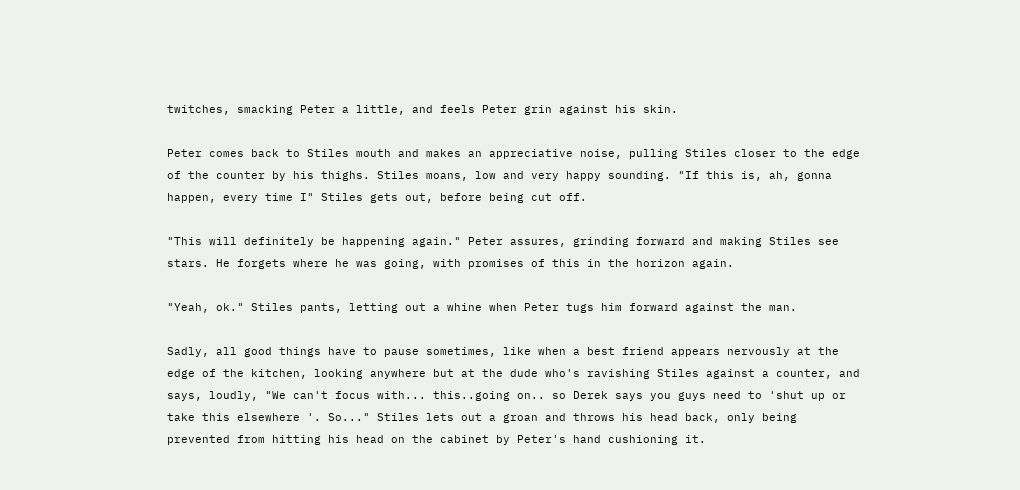twitches, smacking Peter a little, and feels Peter grin against his skin.

Peter comes back to Stiles mouth and makes an appreciative noise, pulling Stiles closer to the edge of the counter by his thighs. Stiles moans, low and very happy sounding. "If this is, ah, gonna happen, every time I" Stiles gets out, before being cut off.

"This will definitely be happening again." Peter assures, grinding forward and making Stiles see stars. He forgets where he was going, with promises of this in the horizon again.

"Yeah, ok." Stiles pants, letting out a whine when Peter tugs him forward against the man.

Sadly, all good things have to pause sometimes, like when a best friend appears nervously at the edge of the kitchen, looking anywhere but at the dude who's ravishing Stiles against a counter, and says, loudly, "We can't focus with... this..going on.. so Derek says you guys need to 'shut up or take this elsewhere '. So..." Stiles lets out a groan and throws his head back, only being prevented from hitting his head on the cabinet by Peter's hand cushioning it.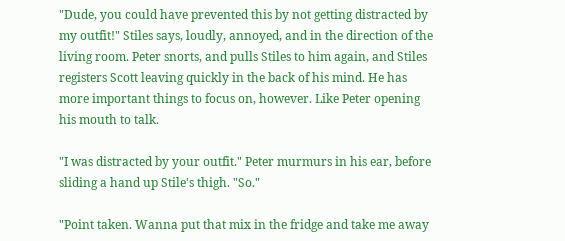"Dude, you could have prevented this by not getting distracted by my outfit!" Stiles says, loudly, annoyed, and in the direction of the living room. Peter snorts, and pulls Stiles to him again, and Stiles registers Scott leaving quickly in the back of his mind. He has more important things to focus on, however. Like Peter opening his mouth to talk.

"I was distracted by your outfit." Peter murmurs in his ear, before sliding a hand up Stile's thigh. "So."

"Point taken. Wanna put that mix in the fridge and take me away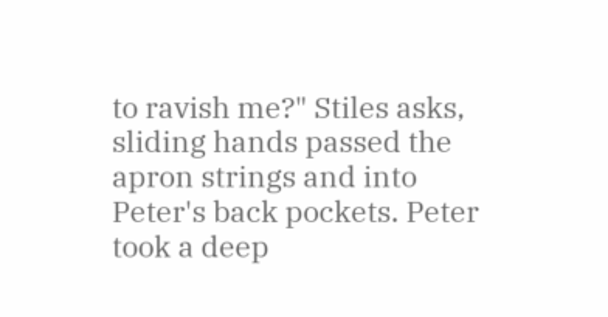to ravish me?" Stiles asks, sliding hands passed the apron strings and into Peter's back pockets. Peter took a deep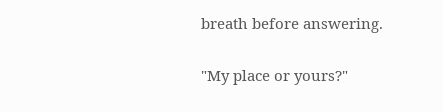breath before answering.

"My place or yours?"